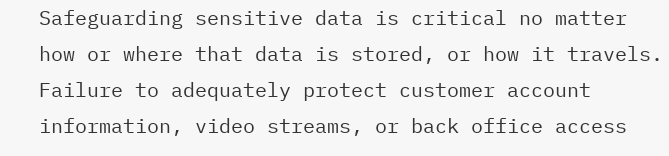Safeguarding sensitive data is critical no matter how or where that data is stored, or how it travels. Failure to adequately protect customer account information, video streams, or back office access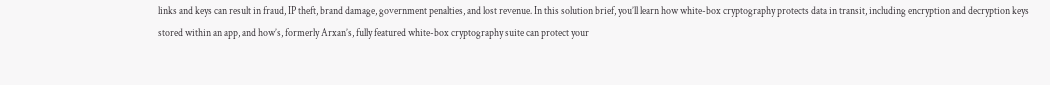links and keys can result in fraud, IP theft, brand damage, government penalties, and lost revenue. In this solution brief, you’ll learn how white-box cryptography protects data in transit, including encryption and decryption keys stored within an app, and how’s, formerly Arxan’s, fully featured white-box cryptography suite can protect your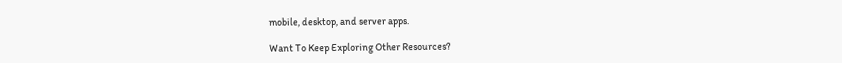mobile, desktop, and server apps.

Want To Keep Exploring Other Resources?